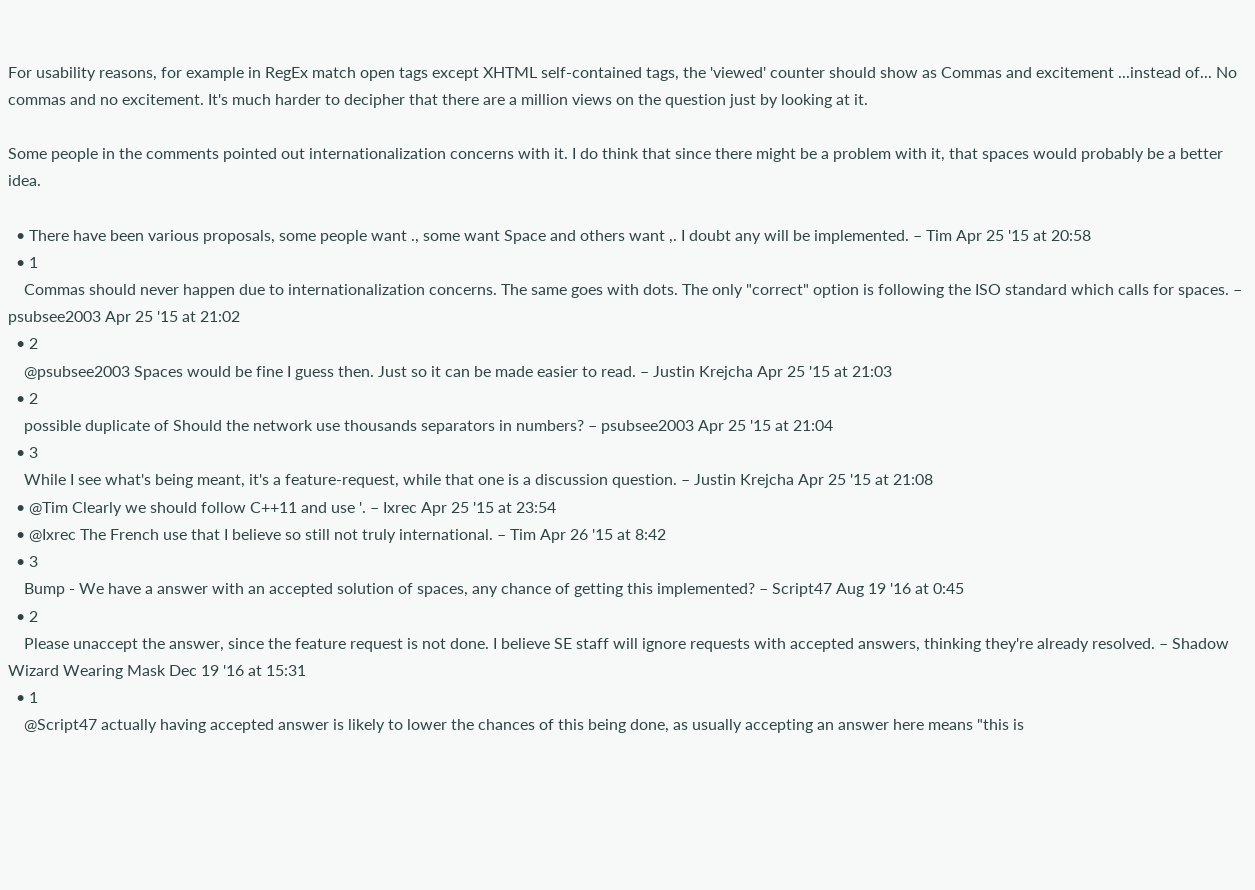For usability reasons, for example in RegEx match open tags except XHTML self-contained tags, the 'viewed' counter should show as Commas and excitement ...instead of... No commas and no excitement. It's much harder to decipher that there are a million views on the question just by looking at it.

Some people in the comments pointed out internationalization concerns with it. I do think that since there might be a problem with it, that spaces would probably be a better idea.

  • There have been various proposals, some people want ., some want Space and others want ,. I doubt any will be implemented. – Tim Apr 25 '15 at 20:58
  • 1
    Commas should never happen due to internationalization concerns. The same goes with dots. The only "correct" option is following the ISO standard which calls for spaces. – psubsee2003 Apr 25 '15 at 21:02
  • 2
    @psubsee2003 Spaces would be fine I guess then. Just so it can be made easier to read. – Justin Krejcha Apr 25 '15 at 21:03
  • 2
    possible duplicate of Should the network use thousands separators in numbers? – psubsee2003 Apr 25 '15 at 21:04
  • 3
    While I see what's being meant, it's a feature-request, while that one is a discussion question. – Justin Krejcha Apr 25 '15 at 21:08
  • @Tim Clearly we should follow C++11 and use '. – Ixrec Apr 25 '15 at 23:54
  • @Ixrec The French use that I believe so still not truly international. – Tim Apr 26 '15 at 8:42
  • 3
    Bump - We have a answer with an accepted solution of spaces, any chance of getting this implemented? – Script47 Aug 19 '16 at 0:45
  • 2
    Please unaccept the answer, since the feature request is not done. I believe SE staff will ignore requests with accepted answers, thinking they're already resolved. – Shadow Wizard Wearing Mask Dec 19 '16 at 15:31
  • 1
    @Script47 actually having accepted answer is likely to lower the chances of this being done, as usually accepting an answer here means "this is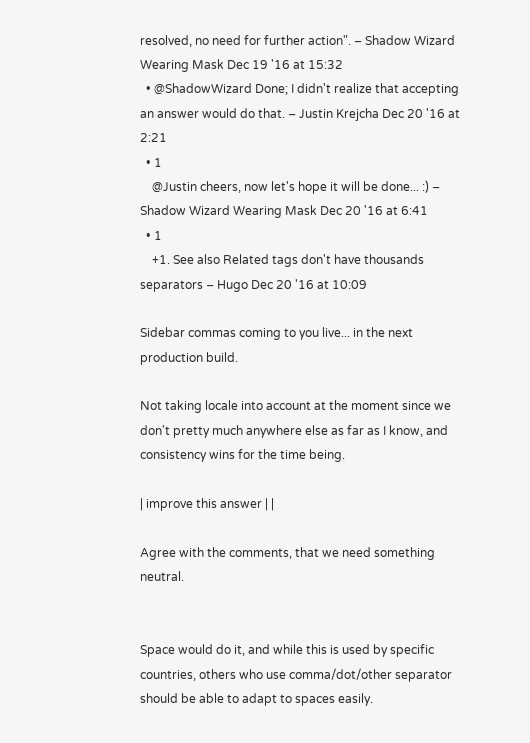resolved, no need for further action". – Shadow Wizard Wearing Mask Dec 19 '16 at 15:32
  • @ShadowWizard Done; I didn't realize that accepting an answer would do that. – Justin Krejcha Dec 20 '16 at 2:21
  • 1
    @Justin cheers, now let's hope it will be done... :) – Shadow Wizard Wearing Mask Dec 20 '16 at 6:41
  • 1
    +1. See also Related tags don't have thousands separators – Hugo Dec 20 '16 at 10:09

Sidebar commas coming to you live... in the next production build.

Not taking locale into account at the moment since we don't pretty much anywhere else as far as I know, and consistency wins for the time being.

| improve this answer | |

Agree with the comments, that we need something neutral.


Space would do it, and while this is used by specific countries, others who use comma/dot/other separator should be able to adapt to spaces easily.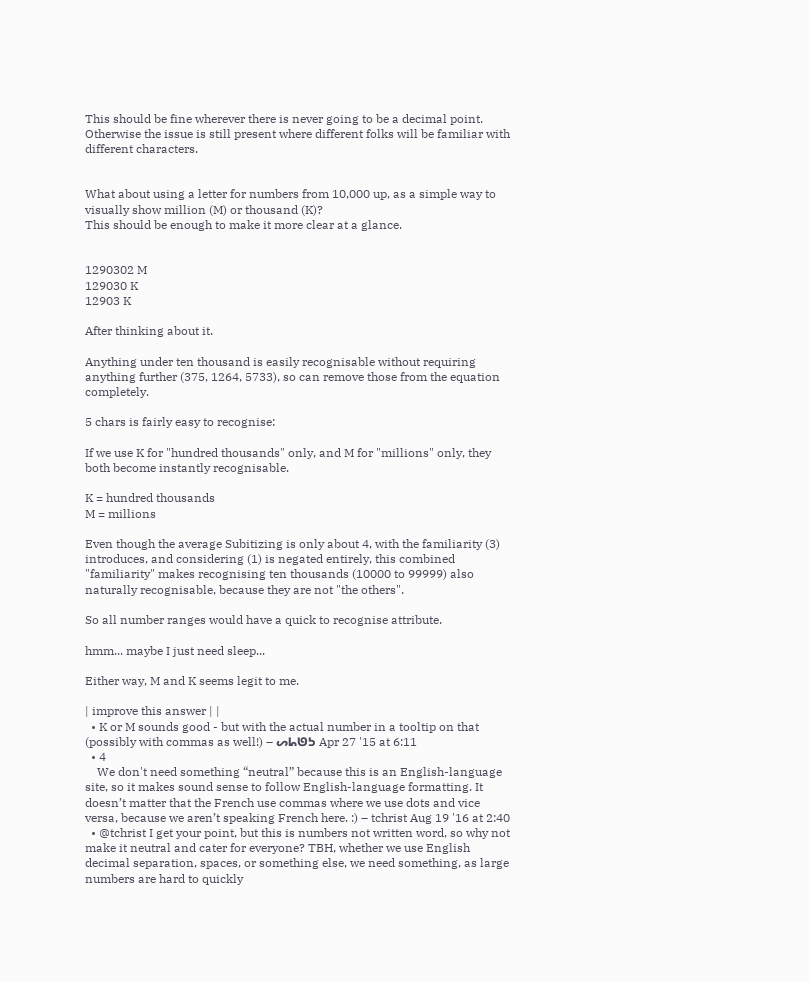This should be fine wherever there is never going to be a decimal point. Otherwise the issue is still present where different folks will be familiar with different characters.


What about using a letter for numbers from 10,000 up, as a simple way to visually show million (M) or thousand (K)?
This should be enough to make it more clear at a glance.


1290302 M
129030 K
12903 K

After thinking about it.

Anything under ten thousand is easily recognisable without requiring anything further (375, 1264, 5733), so can remove those from the equation completely.

5 chars is fairly easy to recognise:

If we use K for "hundred thousands" only, and M for "millions" only, they both become instantly recognisable.

K = hundred thousands
M = millions

Even though the average Subitizing is only about 4, with the familiarity (3) introduces, and considering (1) is negated entirely, this combined "familiarity" makes recognising ten thousands (10000 to 99999) also naturally recognisable, because they are not "the others".

So all number ranges would have a quick to recognise attribute.

hmm... maybe I just need sleep...

Either way, M and K seems legit to me.

| improve this answer | |
  • K or M sounds good - but with the actual number in a tooltip on that (possibly with commas as well!) – ᔕᖺᘎᕊ Apr 27 '15 at 6:11
  • 4
    We don't need something “neutral” because this is an English-language site, so it makes sound sense to follow English-language formatting. It doesn’t matter that the French use commas where we use dots and vice versa, because we aren’t speaking French here. :) – tchrist Aug 19 '16 at 2:40
  • @tchrist I get your point, but this is numbers not written word, so why not make it neutral and cater for everyone? TBH, whether we use English decimal separation, spaces, or something else, we need something, as large numbers are hard to quickly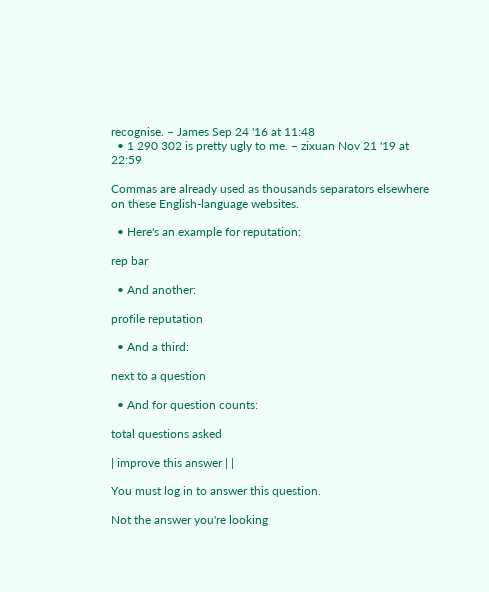recognise. – James Sep 24 '16 at 11:48
  • 1 290 302 is pretty ugly to me. – zixuan Nov 21 '19 at 22:59

Commas are already used as thousands separators elsewhere on these English-language websites.

  • Here's an example for reputation:

rep bar

  • And another:

profile reputation

  • And a third:

next to a question

  • And for question counts:

total questions asked

| improve this answer | |

You must log in to answer this question.

Not the answer you're looking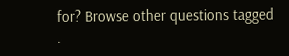for? Browse other questions tagged .